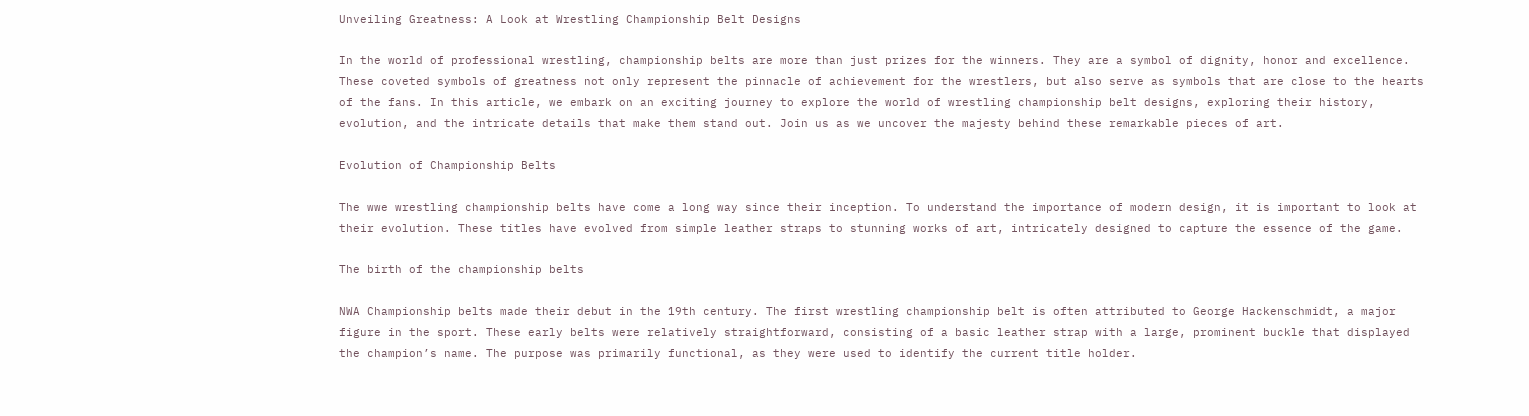Unveiling Greatness: A Look at Wrestling Championship Belt Designs

In the world of professional wrestling, championship belts are more than just prizes for the winners. They are a symbol of dignity, honor and excellence. These coveted symbols of greatness not only represent the pinnacle of achievement for the wrestlers, but also serve as symbols that are close to the hearts of the fans. In this article, we embark on an exciting journey to explore the world of wrestling championship belt designs, exploring their history, evolution, and the intricate details that make them stand out. Join us as we uncover the majesty behind these remarkable pieces of art.

Evolution of Championship Belts

The wwe wrestling championship belts have come a long way since their inception. To understand the importance of modern design, it is important to look at their evolution. These titles have evolved from simple leather straps to stunning works of art, intricately designed to capture the essence of the game.

The birth of the championship belts

NWA Championship belts made their debut in the 19th century. The first wrestling championship belt is often attributed to George Hackenschmidt, a major figure in the sport. These early belts were relatively straightforward, consisting of a basic leather strap with a large, prominent buckle that displayed the champion’s name. The purpose was primarily functional, as they were used to identify the current title holder.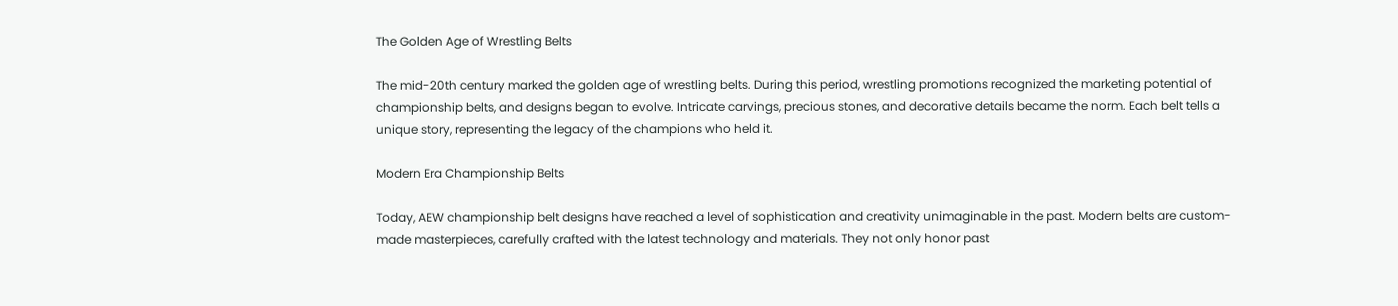The Golden Age of Wrestling Belts

The mid-20th century marked the golden age of wrestling belts. During this period, wrestling promotions recognized the marketing potential of championship belts, and designs began to evolve. Intricate carvings, precious stones, and decorative details became the norm. Each belt tells a unique story, representing the legacy of the champions who held it.

Modern Era Championship Belts

Today, AEW championship belt designs have reached a level of sophistication and creativity unimaginable in the past. Modern belts are custom-made masterpieces, carefully crafted with the latest technology and materials. They not only honor past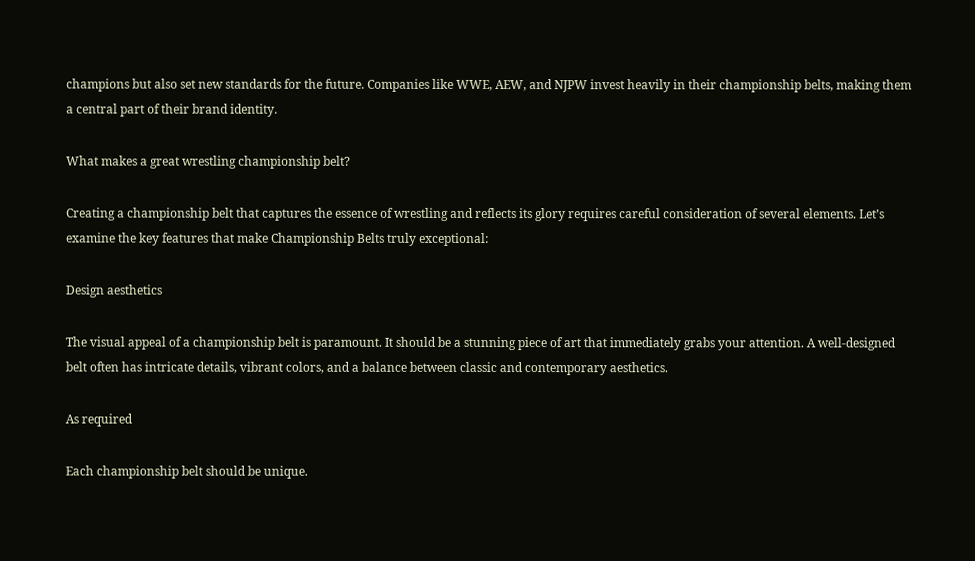champions but also set new standards for the future. Companies like WWE, AEW, and NJPW invest heavily in their championship belts, making them a central part of their brand identity.

What makes a great wrestling championship belt?

Creating a championship belt that captures the essence of wrestling and reflects its glory requires careful consideration of several elements. Let’s examine the key features that make Championship Belts truly exceptional:

Design aesthetics

The visual appeal of a championship belt is paramount. It should be a stunning piece of art that immediately grabs your attention. A well-designed belt often has intricate details, vibrant colors, and a balance between classic and contemporary aesthetics.

As required

Each championship belt should be unique.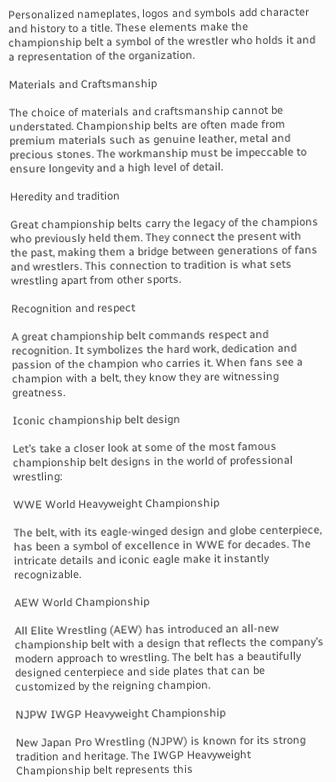Personalized nameplates, logos and symbols add character and history to a title. These elements make the championship belt a symbol of the wrestler who holds it and a representation of the organization.

Materials and Craftsmanship

The choice of materials and craftsmanship cannot be understated. Championship belts are often made from premium materials such as genuine leather, metal and precious stones. The workmanship must be impeccable to ensure longevity and a high level of detail.

Heredity and tradition

Great championship belts carry the legacy of the champions who previously held them. They connect the present with the past, making them a bridge between generations of fans and wrestlers. This connection to tradition is what sets wrestling apart from other sports.

Recognition and respect

A great championship belt commands respect and recognition. It symbolizes the hard work, dedication and passion of the champion who carries it. When fans see a champion with a belt, they know they are witnessing greatness.

Iconic championship belt design

Let’s take a closer look at some of the most famous championship belt designs in the world of professional wrestling:

WWE World Heavyweight Championship

The belt, with its eagle-winged design and globe centerpiece, has been a symbol of excellence in WWE for decades. The intricate details and iconic eagle make it instantly recognizable.

AEW World Championship

All Elite Wrestling (AEW) has introduced an all-new championship belt with a design that reflects the company’s modern approach to wrestling. The belt has a beautifully designed centerpiece and side plates that can be customized by the reigning champion.

NJPW IWGP Heavyweight Championship

New Japan Pro Wrestling (NJPW) is known for its strong tradition and heritage. The IWGP Heavyweight Championship belt represents this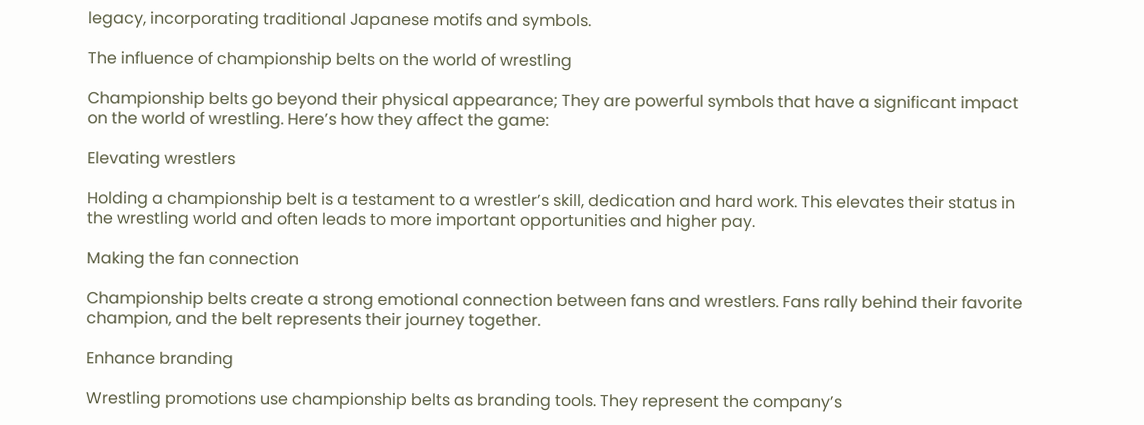legacy, incorporating traditional Japanese motifs and symbols.

The influence of championship belts on the world of wrestling

Championship belts go beyond their physical appearance; They are powerful symbols that have a significant impact on the world of wrestling. Here’s how they affect the game:

Elevating wrestlers

Holding a championship belt is a testament to a wrestler’s skill, dedication and hard work. This elevates their status in the wrestling world and often leads to more important opportunities and higher pay.

Making the fan connection

Championship belts create a strong emotional connection between fans and wrestlers. Fans rally behind their favorite champion, and the belt represents their journey together.

Enhance branding

Wrestling promotions use championship belts as branding tools. They represent the company’s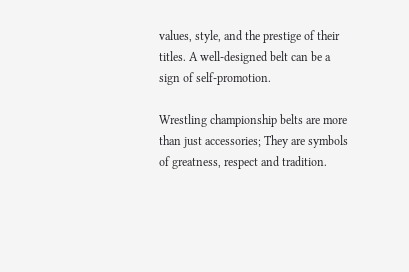values, style, and the prestige of their titles. A well-designed belt can be a sign of self-promotion.

Wrestling championship belts are more than just accessories; They are symbols of greatness, respect and tradition.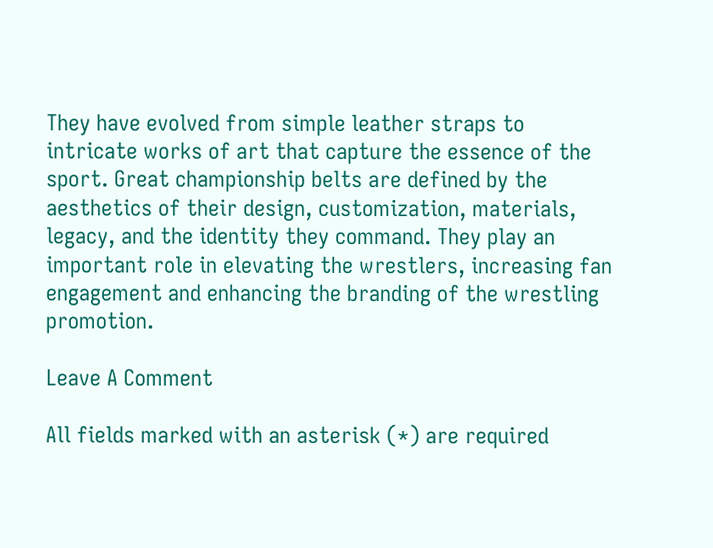They have evolved from simple leather straps to intricate works of art that capture the essence of the sport. Great championship belts are defined by the aesthetics of their design, customization, materials, legacy, and the identity they command. They play an important role in elevating the wrestlers, increasing fan engagement and enhancing the branding of the wrestling promotion.

Leave A Comment

All fields marked with an asterisk (*) are required